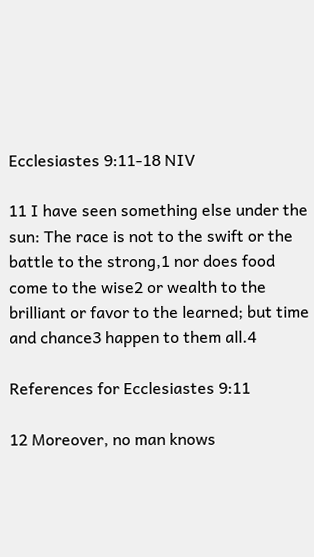Ecclesiastes 9:11-18 NIV

11 I have seen something else under the sun: The race is not to the swift or the battle to the strong,1 nor does food come to the wise2 or wealth to the brilliant or favor to the learned; but time and chance3 happen to them all.4

References for Ecclesiastes 9:11

12 Moreover, no man knows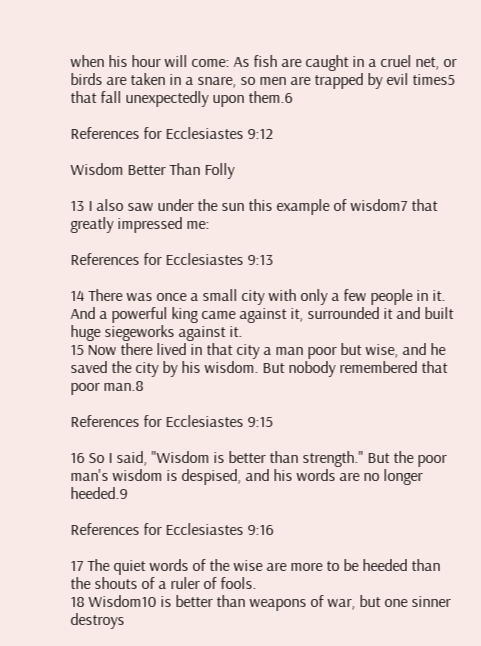when his hour will come: As fish are caught in a cruel net, or birds are taken in a snare, so men are trapped by evil times5 that fall unexpectedly upon them.6

References for Ecclesiastes 9:12

Wisdom Better Than Folly

13 I also saw under the sun this example of wisdom7 that greatly impressed me:

References for Ecclesiastes 9:13

14 There was once a small city with only a few people in it. And a powerful king came against it, surrounded it and built huge siegeworks against it.
15 Now there lived in that city a man poor but wise, and he saved the city by his wisdom. But nobody remembered that poor man.8

References for Ecclesiastes 9:15

16 So I said, "Wisdom is better than strength." But the poor man's wisdom is despised, and his words are no longer heeded.9

References for Ecclesiastes 9:16

17 The quiet words of the wise are more to be heeded than the shouts of a ruler of fools.
18 Wisdom10 is better than weapons of war, but one sinner destroys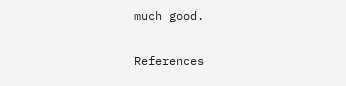much good.

References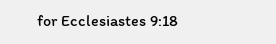for Ecclesiastes 9:18